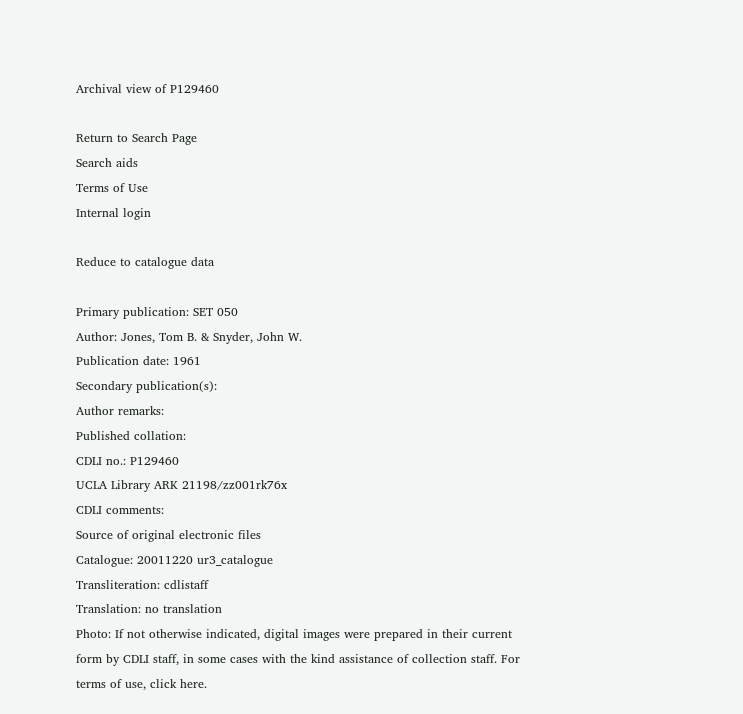Archival view of P129460

Return to Search Page
Search aids
Terms of Use
Internal login

Reduce to catalogue data

Primary publication: SET 050
Author: Jones, Tom B. & Snyder, John W.
Publication date: 1961
Secondary publication(s):
Author remarks:
Published collation:
CDLI no.: P129460
UCLA Library ARK 21198/zz001rk76x
CDLI comments:
Source of original electronic files
Catalogue: 20011220 ur3_catalogue
Transliteration: cdlistaff
Translation: no translation
Photo: If not otherwise indicated, digital images were prepared in their current form by CDLI staff, in some cases with the kind assistance of collection staff. For terms of use, click here.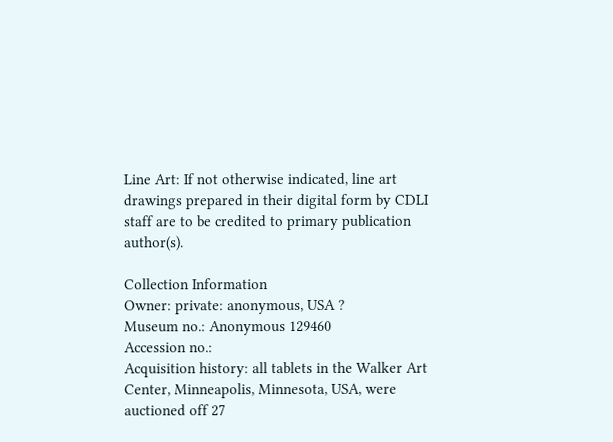Line Art: If not otherwise indicated, line art drawings prepared in their digital form by CDLI staff are to be credited to primary publication author(s).

Collection Information
Owner: private: anonymous, USA ?
Museum no.: Anonymous 129460
Accession no.:
Acquisition history: all tablets in the Walker Art Center, Minneapolis, Minnesota, USA, were auctioned off 27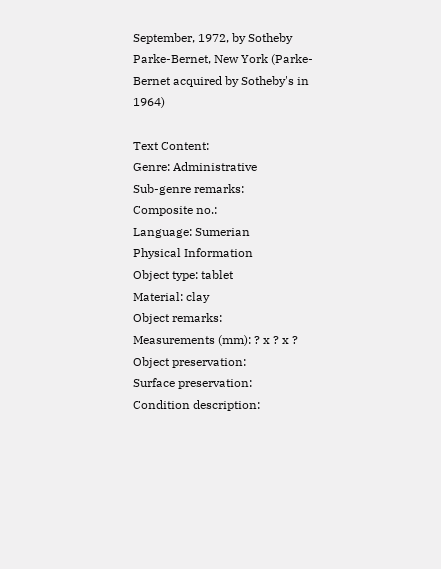September, 1972, by Sotheby Parke-Bernet, New York (Parke-Bernet acquired by Sotheby's in 1964)

Text Content:
Genre: Administrative
Sub-genre remarks:
Composite no.:
Language: Sumerian
Physical Information
Object type: tablet
Material: clay
Object remarks:
Measurements (mm): ? x ? x ?
Object preservation:
Surface preservation:
Condition description: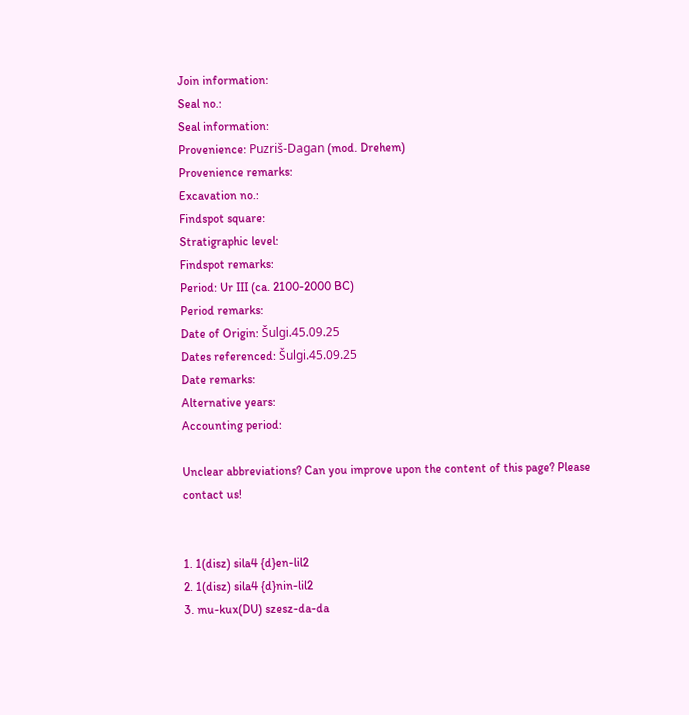Join information:
Seal no.:
Seal information:
Provenience: Puzriš-Dagan (mod. Drehem)
Provenience remarks:
Excavation no.:
Findspot square:
Stratigraphic level:
Findspot remarks:
Period: Ur III (ca. 2100-2000 BC)
Period remarks:
Date of Origin: Šulgi.45.09.25
Dates referenced: Šulgi.45.09.25
Date remarks:
Alternative years:
Accounting period:

Unclear abbreviations? Can you improve upon the content of this page? Please contact us!


1. 1(disz) sila4 {d}en-lil2
2. 1(disz) sila4 {d}nin-lil2
3. mu-kux(DU) szesz-da-da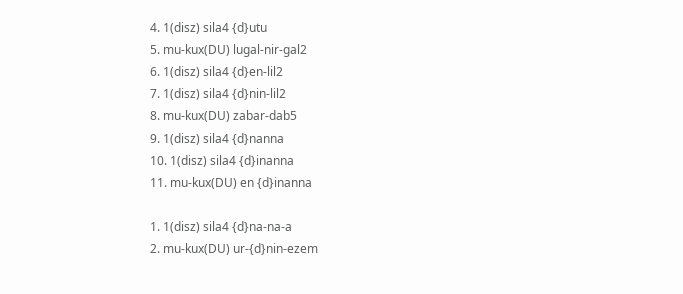4. 1(disz) sila4 {d}utu
5. mu-kux(DU) lugal-nir-gal2
6. 1(disz) sila4 {d}en-lil2
7. 1(disz) sila4 {d}nin-lil2
8. mu-kux(DU) zabar-dab5
9. 1(disz) sila4 {d}nanna
10. 1(disz) sila4 {d}inanna
11. mu-kux(DU) en {d}inanna

1. 1(disz) sila4 {d}na-na-a
2. mu-kux(DU) ur-{d}nin-ezem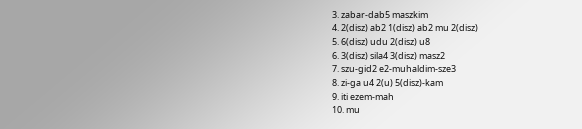3. zabar-dab5 maszkim
4. 2(disz) ab2 1(disz) ab2 mu 2(disz)
5. 6(disz) udu 2(disz) u8
6. 3(disz) sila4 3(disz) masz2
7. szu-gid2 e2-muhaldim-sze3
8. zi-ga u4 2(u) 5(disz)-kam
9. iti ezem-mah
10. mu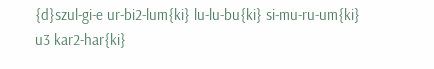{d}szul-gi-e ur-bi2-lum{ki} lu-lu-bu{ki} si-mu-ru-um{ki} u3 kar2-har{ki}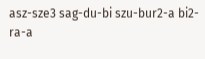asz-sze3 sag-du-bi szu-bur2-a bi2-ra-a